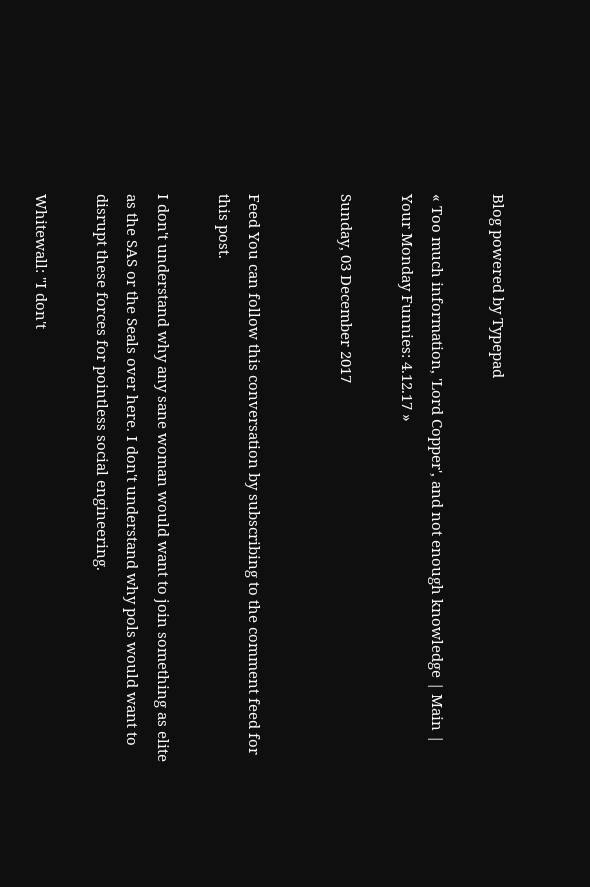Blog powered by Typepad

« Too much information, 'Lord Copper', and not enough knowledge | Main | Your Monday Funnies: 4.12.17 »

Sunday, 03 December 2017


Feed You can follow this conversation by subscribing to the comment feed for this post.

I don't understand why any sane woman would want to join something as elite as the SAS or the Seals over here. I don't understand why pols would want to disrupt these forces for pointless social engineering.

Whitewall: "I don't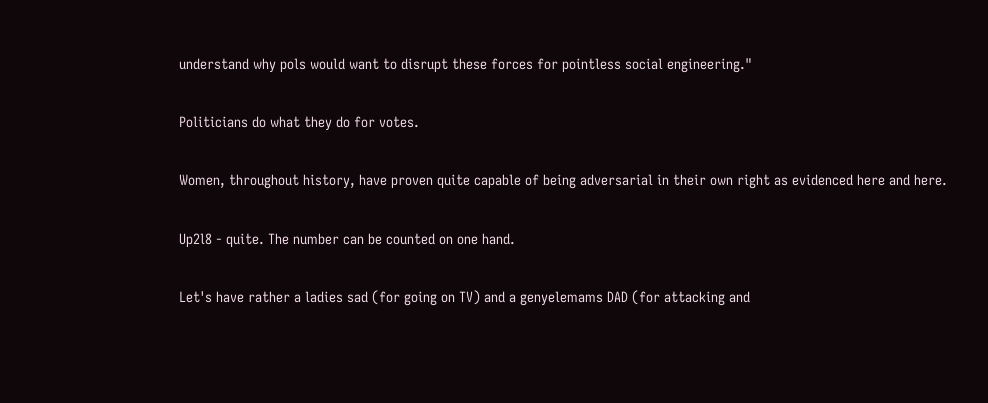understand why pols would want to disrupt these forces for pointless social engineering."

Politicians do what they do for votes.

Women, throughout history, have proven quite capable of being adversarial in their own right as evidenced here and here.

Up2l8 - quite. The number can be counted on one hand.

Let's have rather a ladies sad (for going on TV) and a genyelemams DAD (for attacking and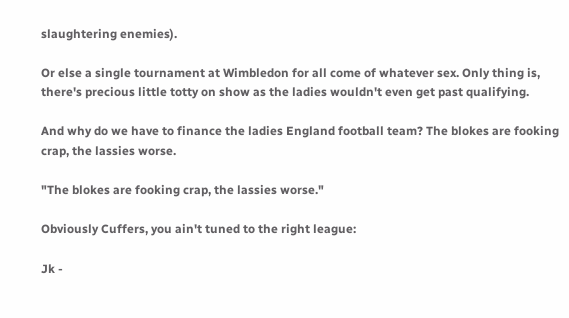slaughtering enemies).

Or else a single tournament at Wimbledon for all come of whatever sex. Only thing is, there's precious little totty on show as the ladies wouldn't even get past qualifying.

And why do we have to finance the ladies England football team? The blokes are fooking crap, the lassies worse.

"The blokes are fooking crap, the lassies worse."

Obviously Cuffers, you ain't tuned to the right league:

Jk -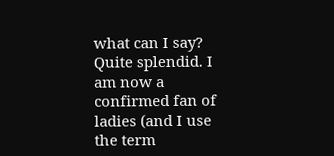what can I say? Quite splendid. I am now a confirmed fan of ladies (and I use the term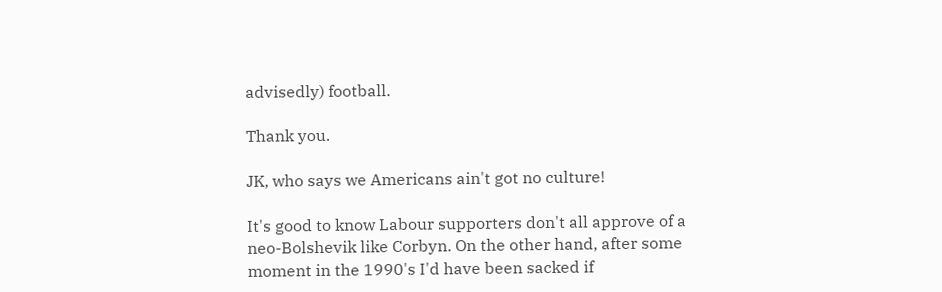advisedly) football.

Thank you.

JK, who says we Americans ain't got no culture!

It's good to know Labour supporters don't all approve of a neo-Bolshevik like Corbyn. On the other hand, after some moment in the 1990's I'd have been sacked if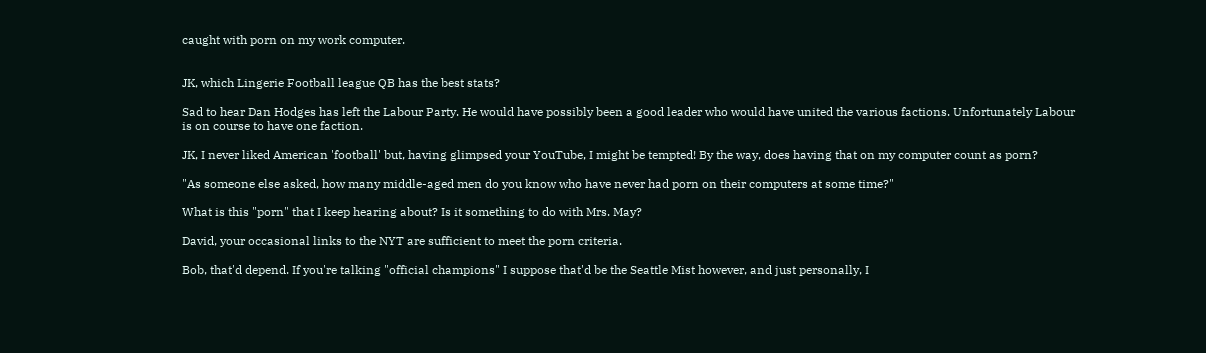caught with porn on my work computer.


JK, which Lingerie Football league QB has the best stats?

Sad to hear Dan Hodges has left the Labour Party. He would have possibly been a good leader who would have united the various factions. Unfortunately Labour is on course to have one faction.

JK, I never liked American 'football' but, having glimpsed your YouTube, I might be tempted! By the way, does having that on my computer count as porn?

"As someone else asked, how many middle-aged men do you know who have never had porn on their computers at some time?"

What is this "porn" that I keep hearing about? Is it something to do with Mrs. May?

David, your occasional links to the NYT are sufficient to meet the porn criteria.

Bob, that'd depend. If you're talking "official champions" I suppose that'd be the Seattle Mist however, and just personally, I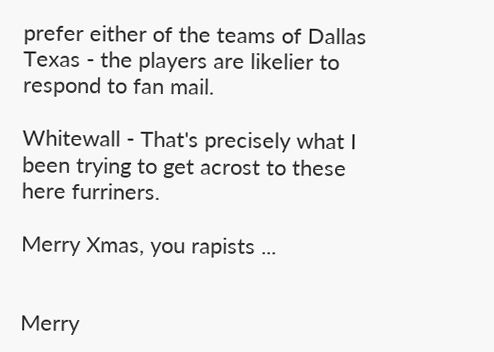prefer either of the teams of Dallas Texas - the players are likelier to respond to fan mail.

Whitewall - That's precisely what I been trying to get acrost to these here furriners.

Merry Xmas, you rapists ...


Merry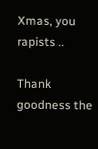Xmas, you rapists ..

Thank goodness the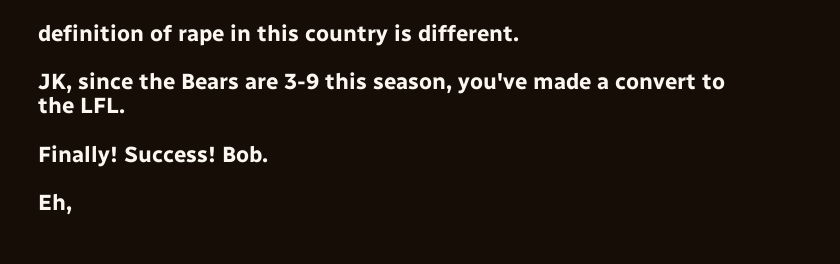definition of rape in this country is different.

JK, since the Bears are 3-9 this season, you've made a convert to the LFL.

Finally! Success! Bob.

Eh,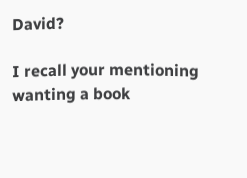David?

I recall your mentioning wanting a book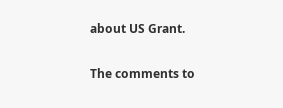about US Grant.

The comments to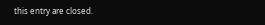this entry are closed.